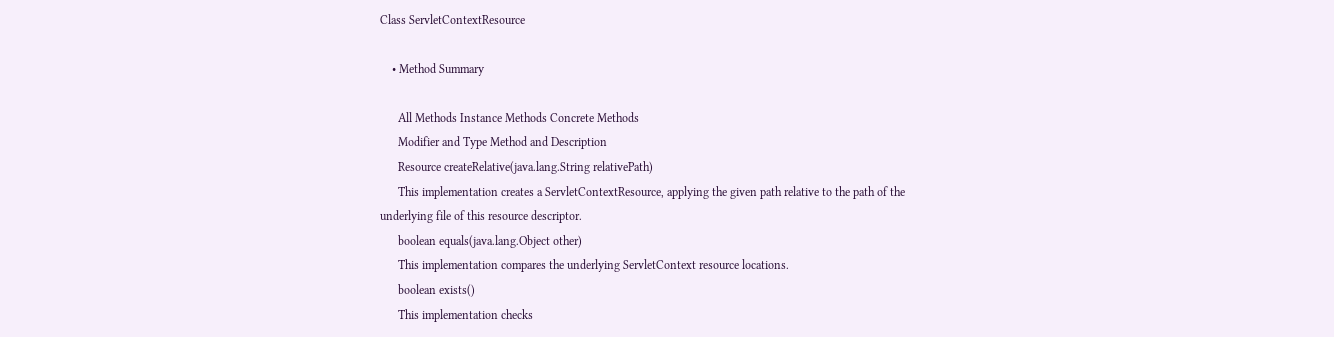Class ServletContextResource

    • Method Summary

      All Methods Instance Methods Concrete Methods
      Modifier and Type Method and Description
      Resource createRelative(java.lang.String relativePath)
      This implementation creates a ServletContextResource, applying the given path relative to the path of the underlying file of this resource descriptor.
      boolean equals(java.lang.Object other)
      This implementation compares the underlying ServletContext resource locations.
      boolean exists()
      This implementation checks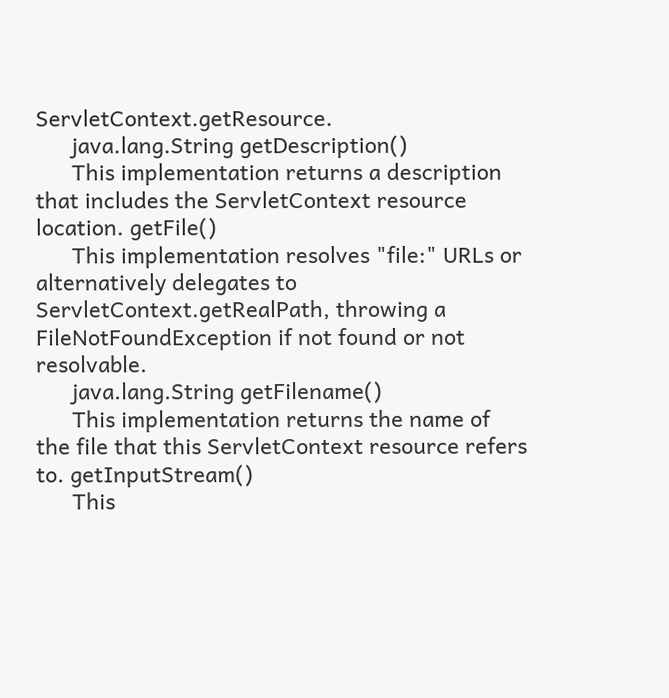ServletContext.getResource.
      java.lang.String getDescription()
      This implementation returns a description that includes the ServletContext resource location. getFile()
      This implementation resolves "file:" URLs or alternatively delegates to ServletContext.getRealPath, throwing a FileNotFoundException if not found or not resolvable.
      java.lang.String getFilename()
      This implementation returns the name of the file that this ServletContext resource refers to. getInputStream()
      This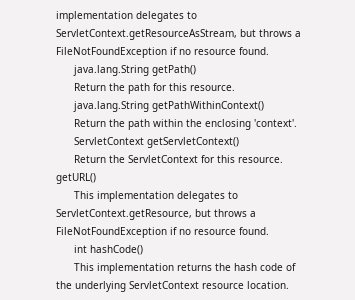implementation delegates to ServletContext.getResourceAsStream, but throws a FileNotFoundException if no resource found.
      java.lang.String getPath()
      Return the path for this resource.
      java.lang.String getPathWithinContext()
      Return the path within the enclosing 'context'.
      ServletContext getServletContext()
      Return the ServletContext for this resource. getURL()
      This implementation delegates to ServletContext.getResource, but throws a FileNotFoundException if no resource found.
      int hashCode()
      This implementation returns the hash code of the underlying ServletContext resource location.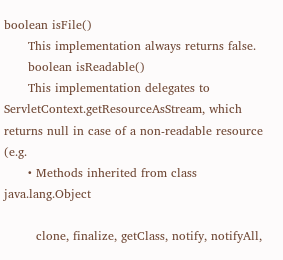boolean isFile()
      This implementation always returns false.
      boolean isReadable()
      This implementation delegates to ServletContext.getResourceAsStream, which returns null in case of a non-readable resource (e.g.
      • Methods inherited from class java.lang.Object

        clone, finalize, getClass, notify, notifyAll,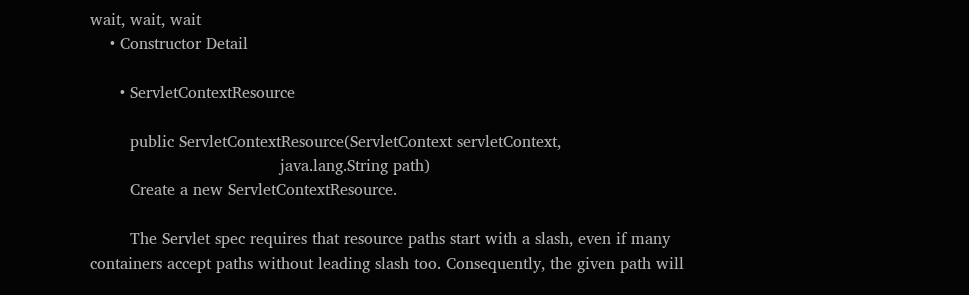wait, wait, wait
    • Constructor Detail

      • ServletContextResource

        public ServletContextResource(ServletContext servletContext,
                                      java.lang.String path)
        Create a new ServletContextResource.

        The Servlet spec requires that resource paths start with a slash, even if many containers accept paths without leading slash too. Consequently, the given path will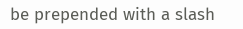be prepended with a slash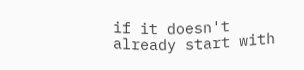if it doesn't already start with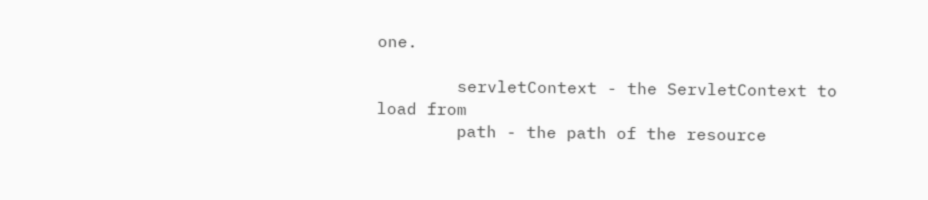one.

        servletContext - the ServletContext to load from
        path - the path of the resource